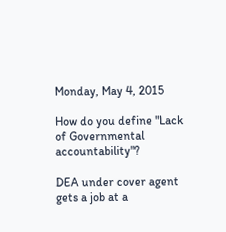Monday, May 4, 2015

How do you define "Lack of Governmental accountability"?

DEA under cover agent gets a job at a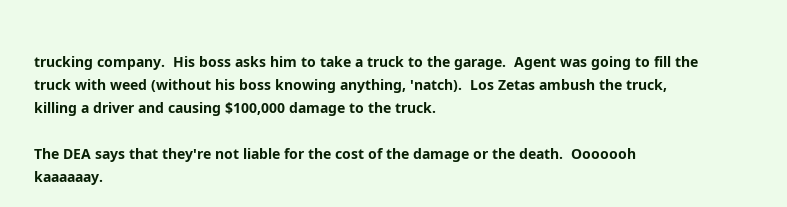trucking company.  His boss asks him to take a truck to the garage.  Agent was going to fill the truck with weed (without his boss knowing anything, 'natch).  Los Zetas ambush the truck, killing a driver and causing $100,000 damage to the truck.

The DEA says that they're not liable for the cost of the damage or the death.  Ooooooh kaaaaaay.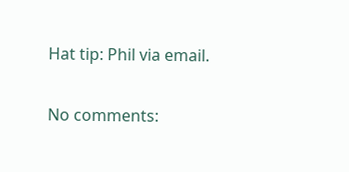Hat tip: Phil via email.

No comments: